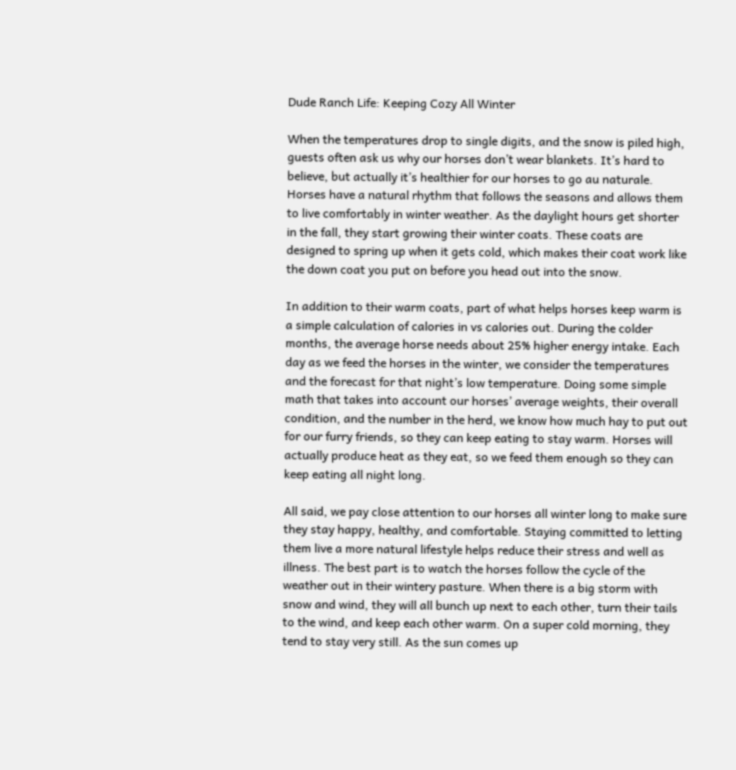Dude Ranch Life: Keeping Cozy All Winter

When the temperatures drop to single digits, and the snow is piled high, guests often ask us why our horses don’t wear blankets. It’s hard to believe, but actually it’s healthier for our horses to go au naturale. Horses have a natural rhythm that follows the seasons and allows them to live comfortably in winter weather. As the daylight hours get shorter in the fall, they start growing their winter coats. These coats are designed to spring up when it gets cold, which makes their coat work like the down coat you put on before you head out into the snow.

In addition to their warm coats, part of what helps horses keep warm is a simple calculation of calories in vs calories out. During the colder months, the average horse needs about 25% higher energy intake. Each day as we feed the horses in the winter, we consider the temperatures and the forecast for that night’s low temperature. Doing some simple math that takes into account our horses’ average weights, their overall condition, and the number in the herd, we know how much hay to put out for our furry friends, so they can keep eating to stay warm. Horses will actually produce heat as they eat, so we feed them enough so they can keep eating all night long.

All said, we pay close attention to our horses all winter long to make sure they stay happy, healthy, and comfortable. Staying committed to letting them live a more natural lifestyle helps reduce their stress and well as illness. The best part is to watch the horses follow the cycle of the weather out in their wintery pasture. When there is a big storm with snow and wind, they will all bunch up next to each other, turn their tails to the wind, and keep each other warm. On a super cold morning, they tend to stay very still. As the sun comes up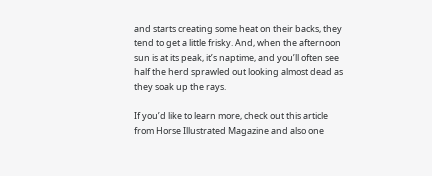and starts creating some heat on their backs, they tend to get a little frisky. And, when the afternoon sun is at its peak, it’s naptime, and you’ll often see half the herd sprawled out looking almost dead as they soak up the rays.

If you’d like to learn more, check out this article from Horse Illustrated Magazine and also one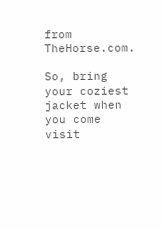from TheHorse.com.

So, bring your coziest jacket when you come visit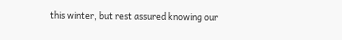this winter, but rest assured knowing our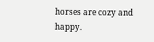horses are cozy and happy.